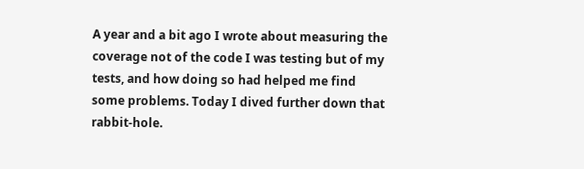A year and a bit ago I wrote about measuring the coverage not of the code I was testing but of my tests, and how doing so had helped me find some problems. Today I dived further down that rabbit-hole.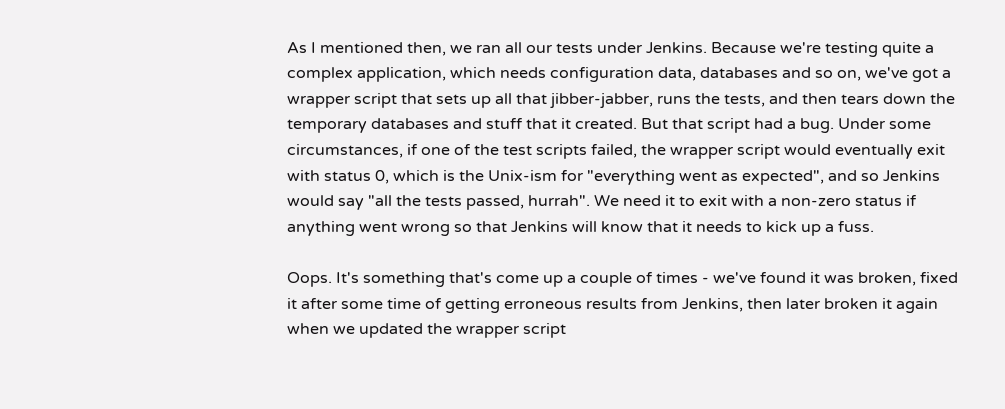As I mentioned then, we ran all our tests under Jenkins. Because we're testing quite a complex application, which needs configuration data, databases and so on, we've got a wrapper script that sets up all that jibber-jabber, runs the tests, and then tears down the temporary databases and stuff that it created. But that script had a bug. Under some circumstances, if one of the test scripts failed, the wrapper script would eventually exit with status 0, which is the Unix-ism for "everything went as expected", and so Jenkins would say "all the tests passed, hurrah". We need it to exit with a non-zero status if anything went wrong so that Jenkins will know that it needs to kick up a fuss.

Oops. It's something that's come up a couple of times - we've found it was broken, fixed it after some time of getting erroneous results from Jenkins, then later broken it again when we updated the wrapper script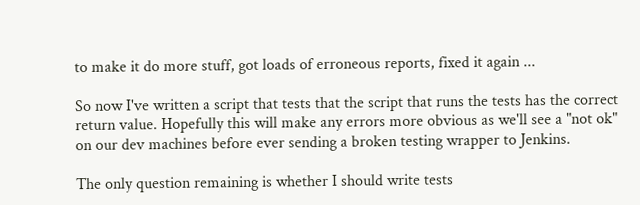to make it do more stuff, got loads of erroneous reports, fixed it again ...

So now I've written a script that tests that the script that runs the tests has the correct return value. Hopefully this will make any errors more obvious as we'll see a "not ok" on our dev machines before ever sending a broken testing wrapper to Jenkins.

The only question remaining is whether I should write tests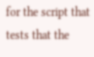for the script that tests that the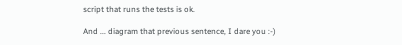script that runs the tests is ok.

And ... diagram that previous sentence, I dare you :-)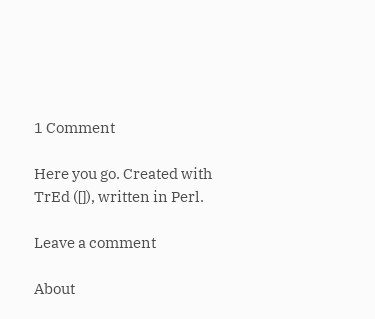1 Comment

Here you go. Created with TrEd ([]), written in Perl.

Leave a comment

About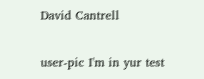David Cantrell

user-pic I'm in yur test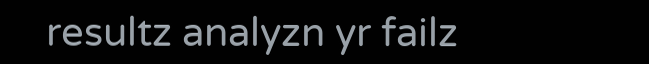resultz analyzn yr failz